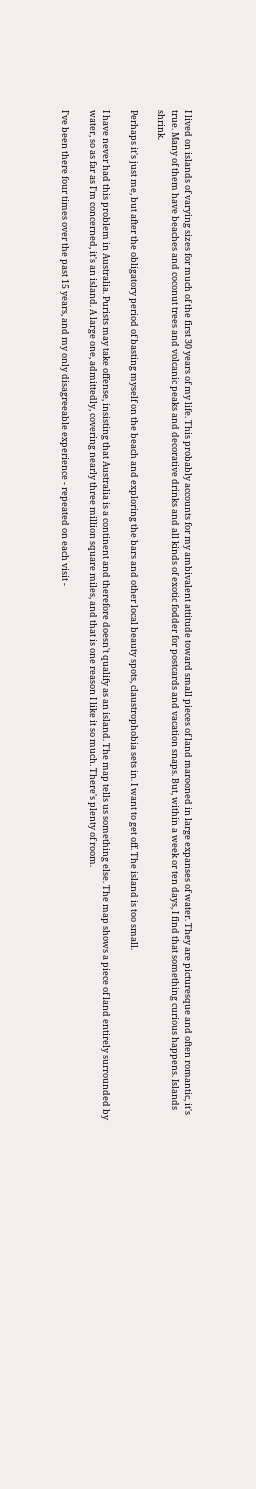I lived on islands of varying sizes for much of the first 30 years of my life. This probably accounts for my ambivalent attitude toward small pieces of land marooned in large expanses of water. They are picturesque and often romantic, it's true. Many of them have beaches and coconut trees and volcanic peaks and decorative drinks and all kinds of exotic fodder for postcards and vacation snaps. But, within a week or ten days, I find that something curious happens. Islands shrink.

Perhaps it's just me, but after the obligatory period of basting myself on the beach and exploring the bars and other local beauty spots, claustrophobia sets in. I want to get off. The island is too small.

I have never had this problem in Australia. Purists may take offense, insisting that Australia is a continent and therefore doesn't qualify as an island. The map tells us something else. The map shows a piece of land entirely surrounded by water, so as far as I'm concerned, it's an island. A large one, admittedly, covering nearly three million square miles, and that is one reason I like it so much. There's plenty of room.

I've been there four times over the past 15 years, and my only disagreeable experience - repeated on each visit -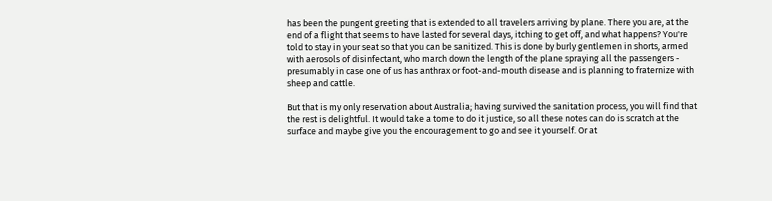has been the pungent greeting that is extended to all travelers arriving by plane. There you are, at the end of a flight that seems to have lasted for several days, itching to get off, and what happens? You're told to stay in your seat so that you can be sanitized. This is done by burly gentlemen in shorts, armed with aerosols of disinfectant, who march down the length of the plane spraying all the passengers - presumably in case one of us has anthrax or foot-and-mouth disease and is planning to fraternize with sheep and cattle.

But that is my only reservation about Australia; having survived the sanitation process, you will find that the rest is delightful. It would take a tome to do it justice, so all these notes can do is scratch at the surface and maybe give you the encouragement to go and see it yourself. Or at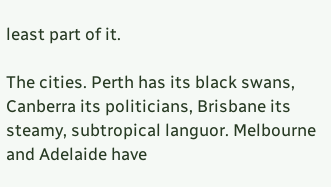least part of it.

The cities. Perth has its black swans, Canberra its politicians, Brisbane its steamy, subtropical languor. Melbourne and Adelaide have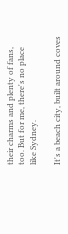their charms and plenty of fans, too. But for me, there's no place like Sydney.

It's a beach city, built around coves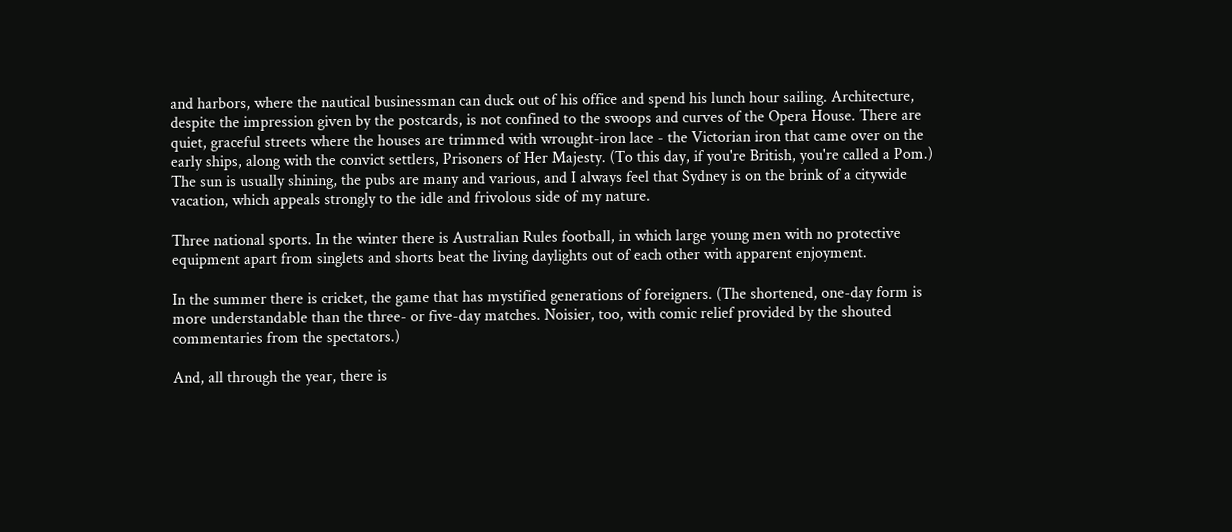and harbors, where the nautical businessman can duck out of his office and spend his lunch hour sailing. Architecture, despite the impression given by the postcards, is not confined to the swoops and curves of the Opera House. There are quiet, graceful streets where the houses are trimmed with wrought-iron lace - the Victorian iron that came over on the early ships, along with the convict settlers, Prisoners of Her Majesty. (To this day, if you're British, you're called a Pom.) The sun is usually shining, the pubs are many and various, and I always feel that Sydney is on the brink of a citywide vacation, which appeals strongly to the idle and frivolous side of my nature.

Three national sports. In the winter there is Australian Rules football, in which large young men with no protective equipment apart from singlets and shorts beat the living daylights out of each other with apparent enjoyment.

In the summer there is cricket, the game that has mystified generations of foreigners. (The shortened, one-day form is more understandable than the three- or five-day matches. Noisier, too, with comic relief provided by the shouted commentaries from the spectators.)

And, all through the year, there is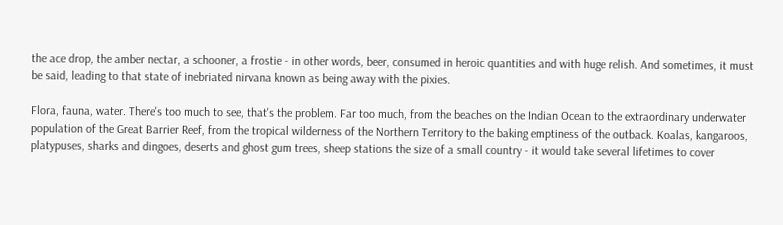the ace drop, the amber nectar, a schooner, a frostie - in other words, beer, consumed in heroic quantities and with huge relish. And sometimes, it must be said, leading to that state of inebriated nirvana known as being away with the pixies.

Flora, fauna, water. There's too much to see, that's the problem. Far too much, from the beaches on the Indian Ocean to the extraordinary underwater population of the Great Barrier Reef, from the tropical wilderness of the Northern Territory to the baking emptiness of the outback. Koalas, kangaroos, platypuses, sharks and dingoes, deserts and ghost gum trees, sheep stations the size of a small country - it would take several lifetimes to cover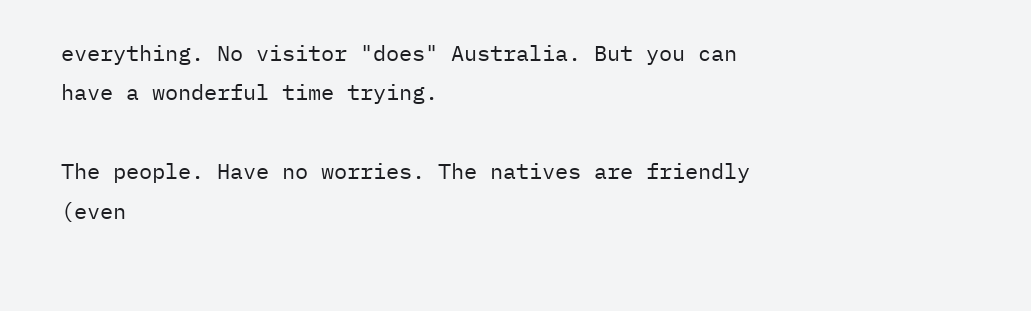everything. No visitor "does" Australia. But you can have a wonderful time trying.

The people. Have no worries. The natives are friendly (even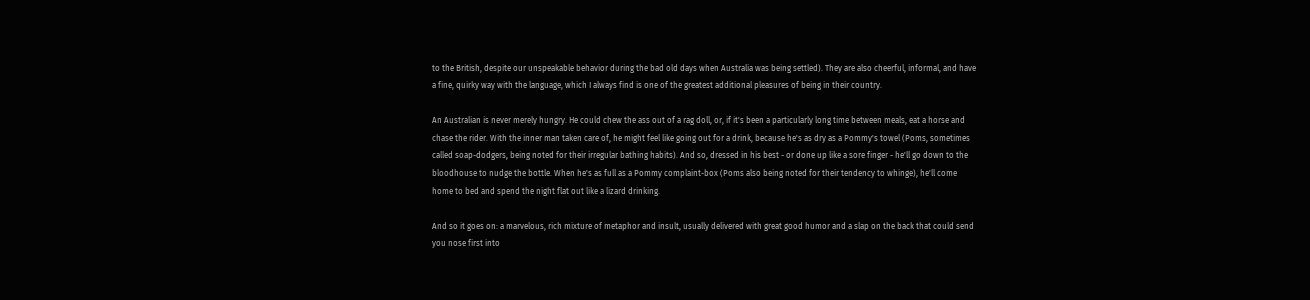to the British, despite our unspeakable behavior during the bad old days when Australia was being settled). They are also cheerful, informal, and have a fine, quirky way with the language, which I always find is one of the greatest additional pleasures of being in their country.

An Australian is never merely hungry. He could chew the ass out of a rag doll, or, if it's been a particularly long time between meals, eat a horse and chase the rider. With the inner man taken care of, he might feel like going out for a drink, because he's as dry as a Pommy's towel (Poms, sometimes called soap-dodgers, being noted for their irregular bathing habits). And so, dressed in his best - or done up like a sore finger - he'll go down to the bloodhouse to nudge the bottle. When he's as full as a Pommy complaint-box (Poms also being noted for their tendency to whinge), he'll come home to bed and spend the night flat out like a lizard drinking.

And so it goes on: a marvelous, rich mixture of metaphor and insult, usually delivered with great good humor and a slap on the back that could send you nose first into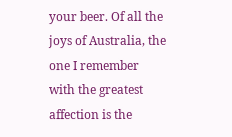your beer. Of all the joys of Australia, the one I remember with the greatest affection is the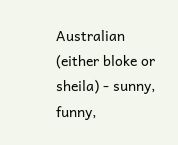Australian (either bloke or sheila) - sunny, funny,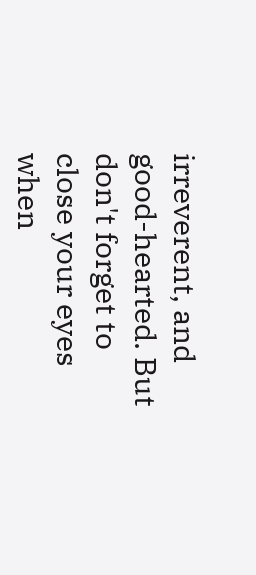irreverent, and good-hearted. But don't forget to close your eyes when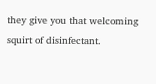they give you that welcoming squirt of disinfectant.